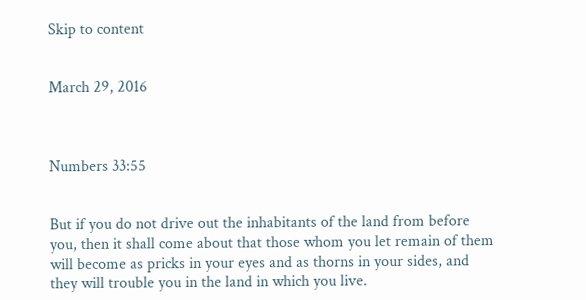Skip to content


March 29, 2016



Numbers 33:55


But if you do not drive out the inhabitants of the land from before you, then it shall come about that those whom you let remain of them will become as pricks in your eyes and as thorns in your sides, and they will trouble you in the land in which you live.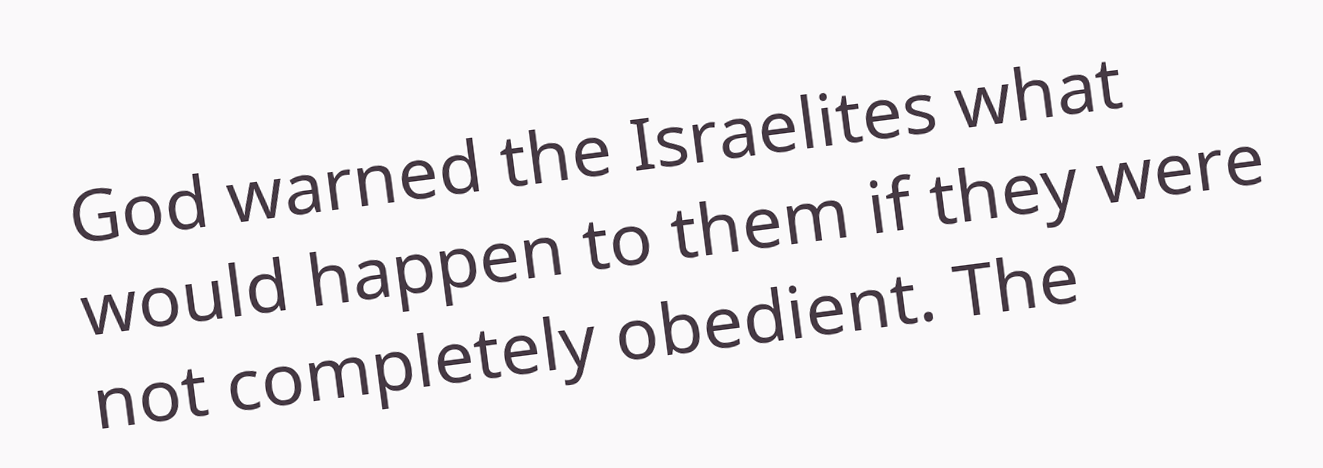God warned the Israelites what would happen to them if they were not completely obedient. The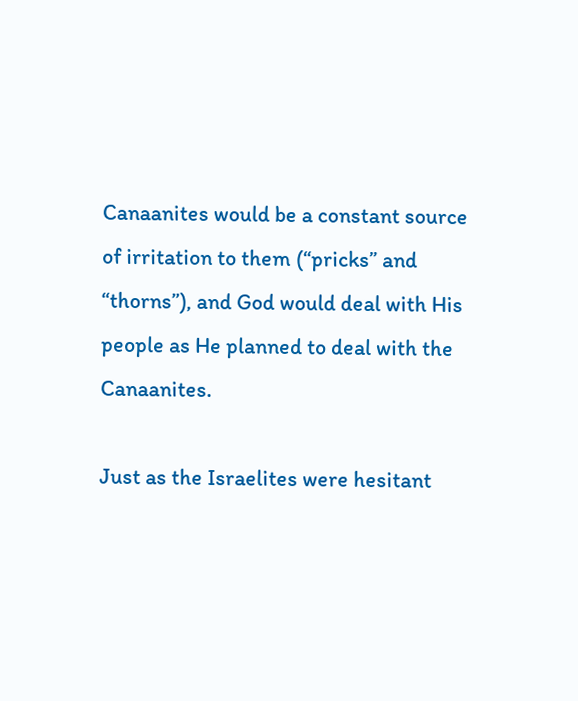Canaanites would be a constant source of irritation to them (“pricks” and “thorns”), and God would deal with His people as He planned to deal with the Canaanites.

Just as the Israelites were hesitant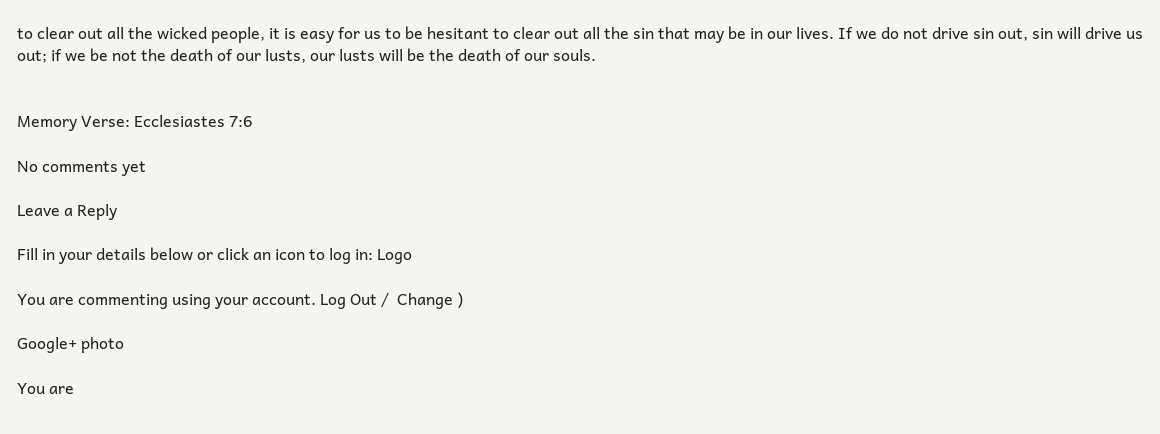to clear out all the wicked people, it is easy for us to be hesitant to clear out all the sin that may be in our lives. If we do not drive sin out, sin will drive us out; if we be not the death of our lusts, our lusts will be the death of our souls.


Memory Verse: Ecclesiastes 7:6

No comments yet

Leave a Reply

Fill in your details below or click an icon to log in: Logo

You are commenting using your account. Log Out /  Change )

Google+ photo

You are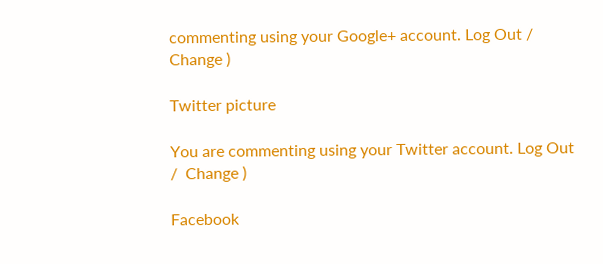commenting using your Google+ account. Log Out /  Change )

Twitter picture

You are commenting using your Twitter account. Log Out /  Change )

Facebook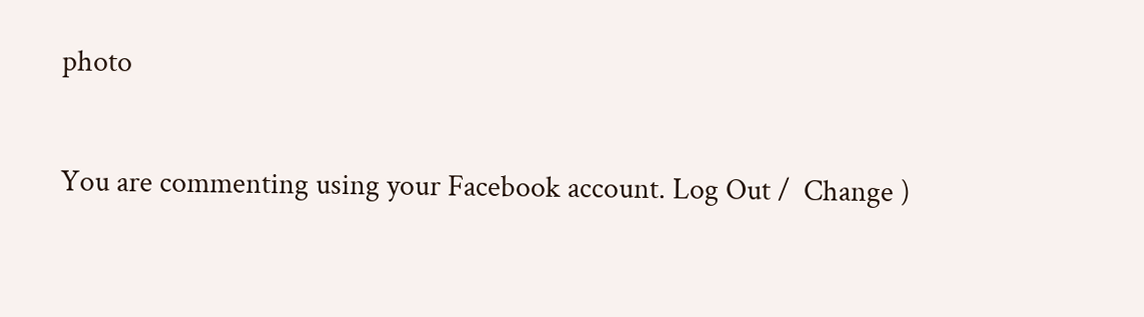photo

You are commenting using your Facebook account. Log Out /  Change )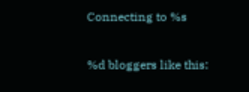Connecting to %s

%d bloggers like this: